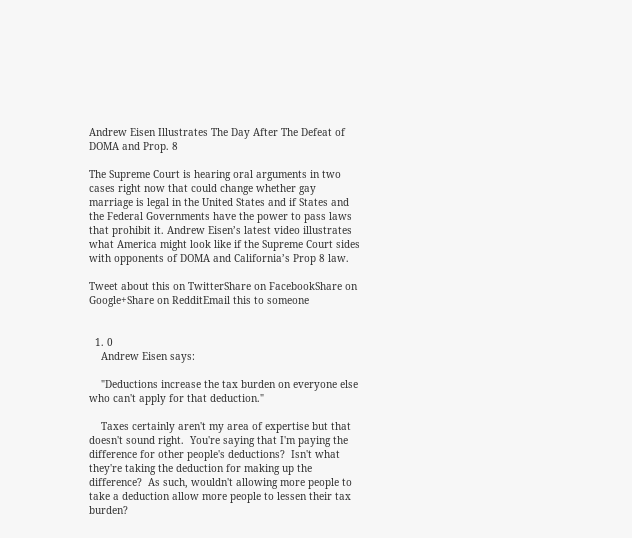Andrew Eisen Illustrates The Day After The Defeat of DOMA and Prop. 8

The Supreme Court is hearing oral arguments in two cases right now that could change whether gay marriage is legal in the United States and if States and the Federal Governments have the power to pass laws that prohibit it. Andrew Eisen’s latest video illustrates what America might look like if the Supreme Court sides with opponents of DOMA and California’s Prop 8 law.

Tweet about this on TwitterShare on FacebookShare on Google+Share on RedditEmail this to someone


  1. 0
    Andrew Eisen says:

    "Deductions increase the tax burden on everyone else who can't apply for that deduction."

    Taxes certainly aren't my area of expertise but that doesn't sound right.  You're saying that I'm paying the difference for other people's deductions?  Isn't what they're taking the deduction for making up the difference?  As such, wouldn't allowing more people to take a deduction allow more people to lessen their tax burden?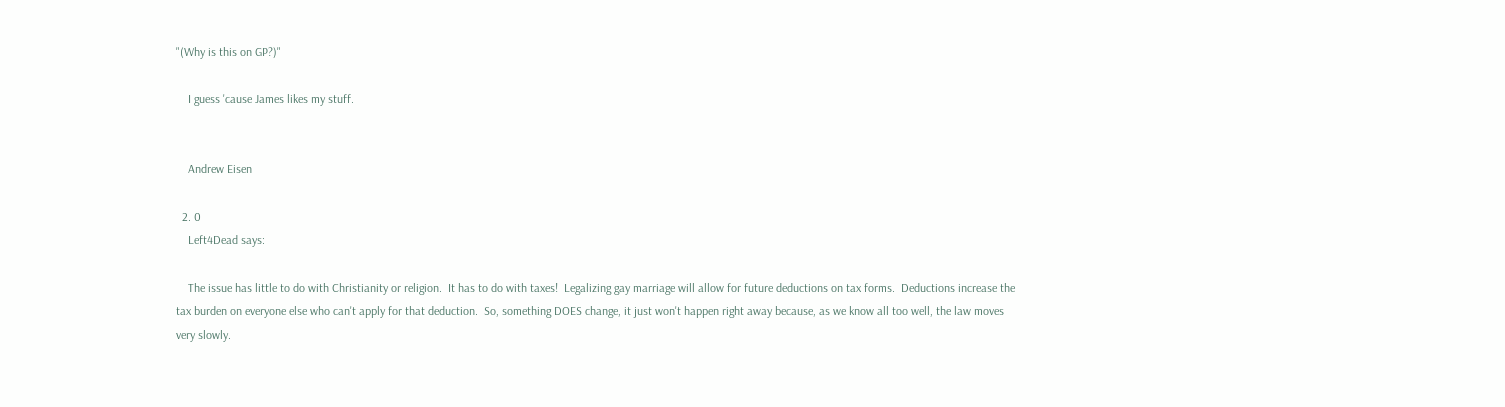"(Why is this on GP?)"

    I guess 'cause James likes my stuff.


    Andrew Eisen

  2. 0
    Left4Dead says:

    The issue has little to do with Christianity or religion.  It has to do with taxes!  Legalizing gay marriage will allow for future deductions on tax forms.  Deductions increase the tax burden on everyone else who can't apply for that deduction.  So, something DOES change, it just won't happen right away because, as we know all too well, the law moves very slowly.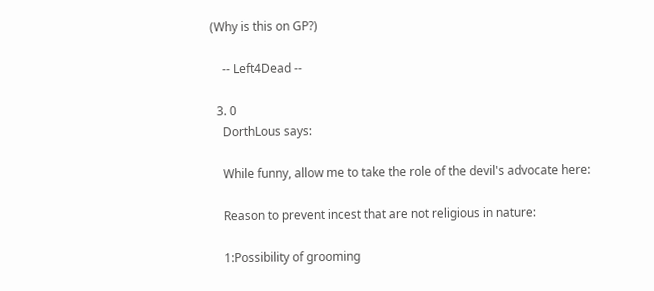(Why is this on GP?)

    -- Left4Dead --

  3. 0
    DorthLous says:

    While funny, allow me to take the role of the devil's advocate here:

    Reason to prevent incest that are not religious in nature:

    1:Possibility of grooming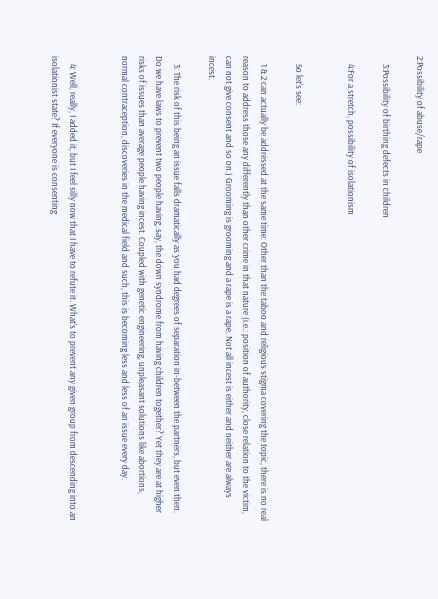2:Possibility of abuse/rape

    3:Possibility of birthing defects in children

    4:For a stretch, possibility of isolationism


    So let's see:

    1 & 2 can actually be addressed at the same time: Other than the taboo and religious stigma covering the topic, there is no real reason to address those any differently than other crime in that nature (i.e.: position of authority, close relation to the victim, can not give consent and so on.) Grooming is grooming and a rape is a rape. Not all incest is either and neither are always incest.

    3: The risk of this being an issue falls dramatically as you had degrees of separation in-between the partners, but even then. Do we have laws to prevent two people having, say, the down syndrome from having children together? Yet they are at higher risks of issues than average people having incest. Coupled with genetic engineering, unpleasant solutions like abortions, normal contraception, discoveries in the medical field and such, this is becoming less and less of an issue every day.


    4: Well, really, I added it, but I feel silly now that I have to refute it. What's to prevent any given group from descending into an isolationist state? If everyone is consenting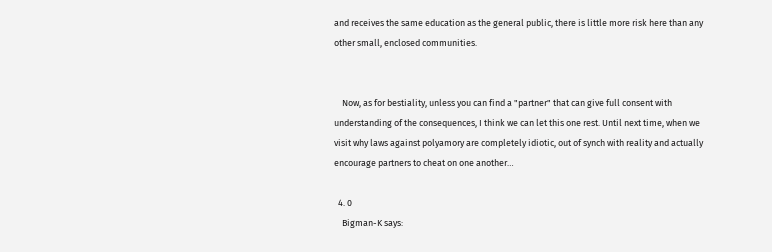and receives the same education as the general public, there is little more risk here than any other small, enclosed communities.


    Now, as for bestiality, unless you can find a "partner" that can give full consent with understanding of the consequences, I think we can let this one rest. Until next time, when we visit why laws against polyamory are completely idiotic, out of synch with reality and actually encourage partners to cheat on one another…

  4. 0
    Bigman-K says: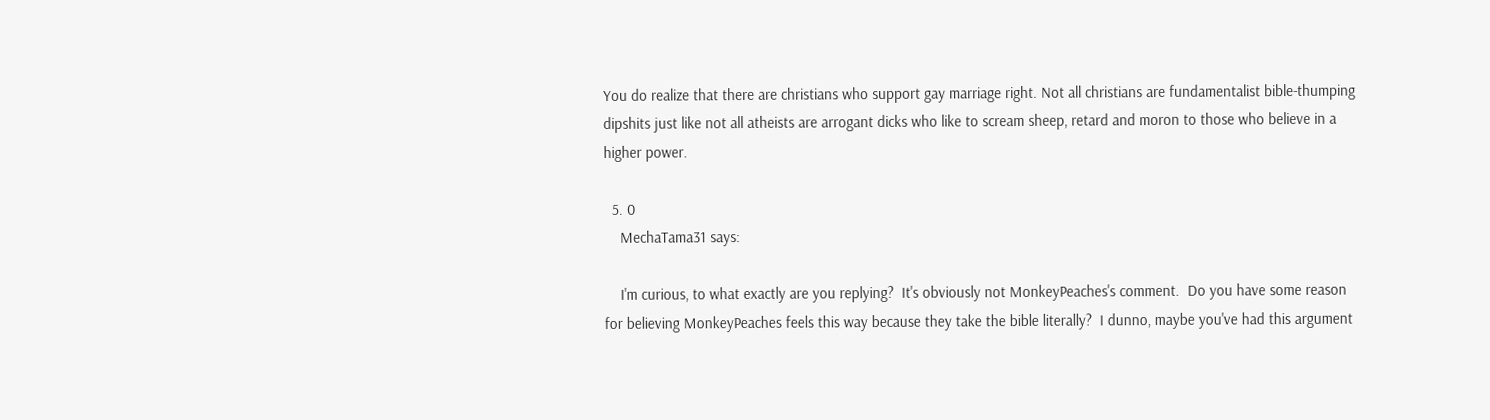You do realize that there are christians who support gay marriage right. Not all christians are fundamentalist bible-thumping dipshits just like not all atheists are arrogant dicks who like to scream sheep, retard and moron to those who believe in a higher power.

  5. 0
    MechaTama31 says:

    I'm curious, to what exactly are you replying?  It's obviously not MonkeyPeaches's comment.  Do you have some reason for believing MonkeyPeaches feels this way because they take the bible literally?  I dunno, maybe you've had this argument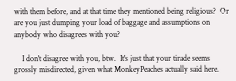with them before, and at that time they mentioned being religious?  Or are you just dumping your load of baggage and assumptions on anybody who disagrees with you?

    I don't disagree with you, btw.  It's just that your tirade seems grossly misdirected, given what MonkeyPeaches actually said here.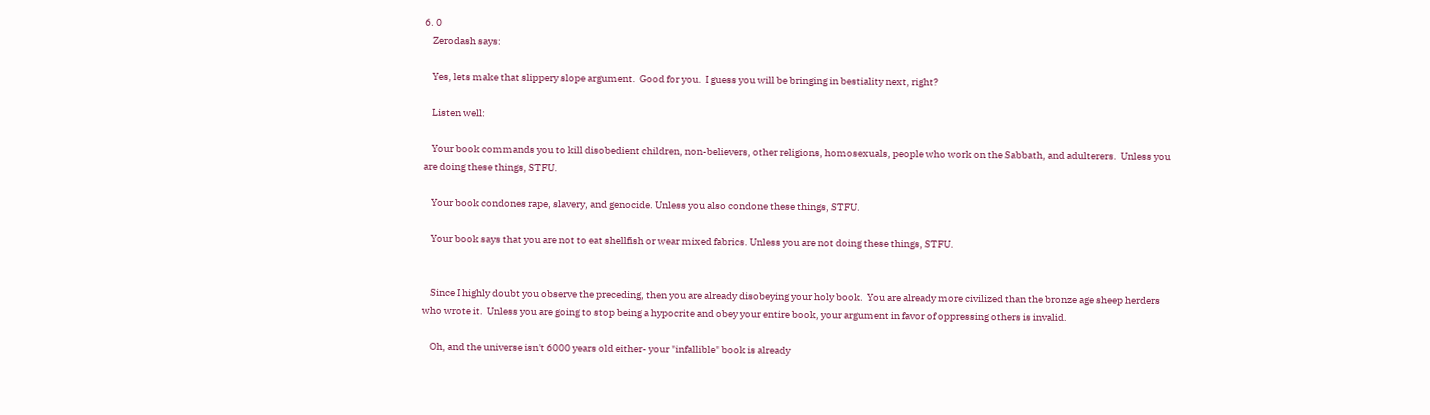6. 0
    Zerodash says:

    Yes, lets make that slippery slope argument.  Good for you.  I guess you will be bringing in bestiality next, right?

    Listen well:

    Your book commands you to kill disobedient children, non-believers, other religions, homosexuals, people who work on the Sabbath, and adulterers.  Unless you are doing these things, STFU.

    Your book condones rape, slavery, and genocide. Unless you also condone these things, STFU.

    Your book says that you are not to eat shellfish or wear mixed fabrics. Unless you are not doing these things, STFU.


    Since I highly doubt you observe the preceding, then you are already disobeying your holy book.  You are already more civilized than the bronze age sheep herders who wrote it.  Unless you are going to stop being a hypocrite and obey your entire book, your argument in favor of oppressing others is invalid.

    Oh, and the universe isn't 6000 years old either- your "infallible" book is already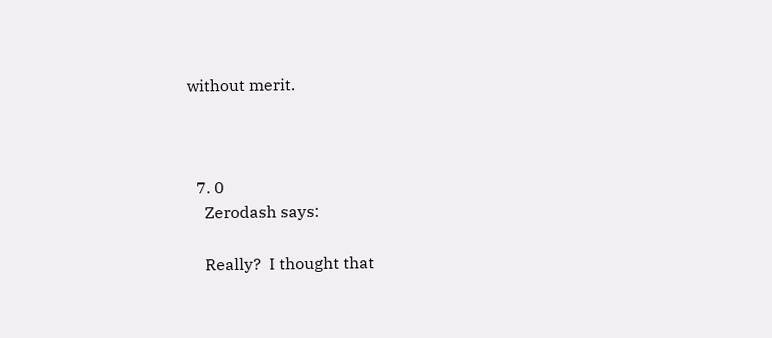without merit.



  7. 0
    Zerodash says:

    Really?  I thought that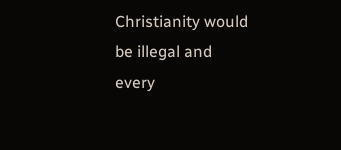Christianity would be illegal and every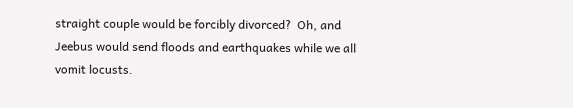straight couple would be forcibly divorced?  Oh, and Jeebus would send floods and earthquakes while we all vomit locusts.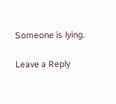Someone is lying.

Leave a Reply